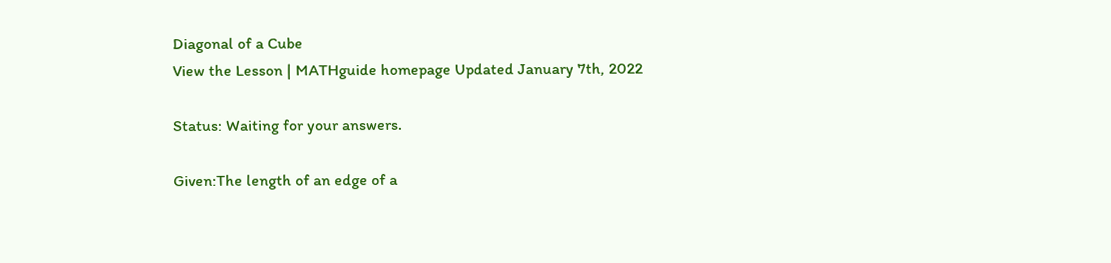Diagonal of a Cube
View the Lesson | MATHguide homepage Updated January 7th, 2022

Status: Waiting for your answers.

Given:The length of an edge of a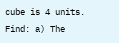cube is 4 units.
Find: a) The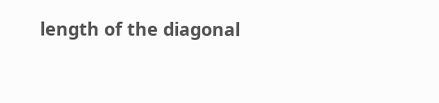length of the diagonal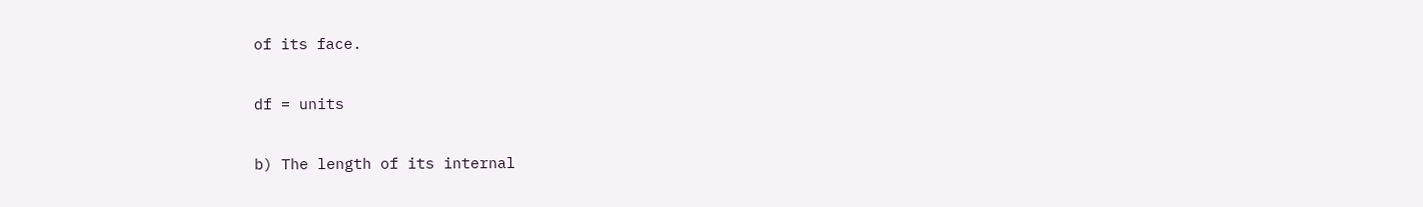of its face.

df = units

b) The length of its internal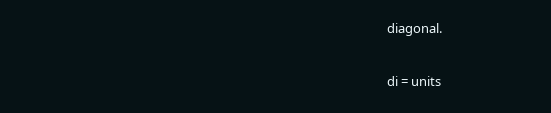diagonal.

di = units